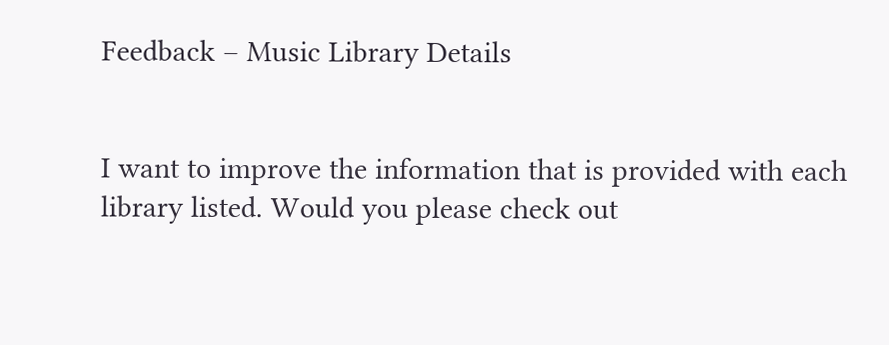Feedback – Music Library Details


I want to improve the information that is provided with each library listed. Would you please check out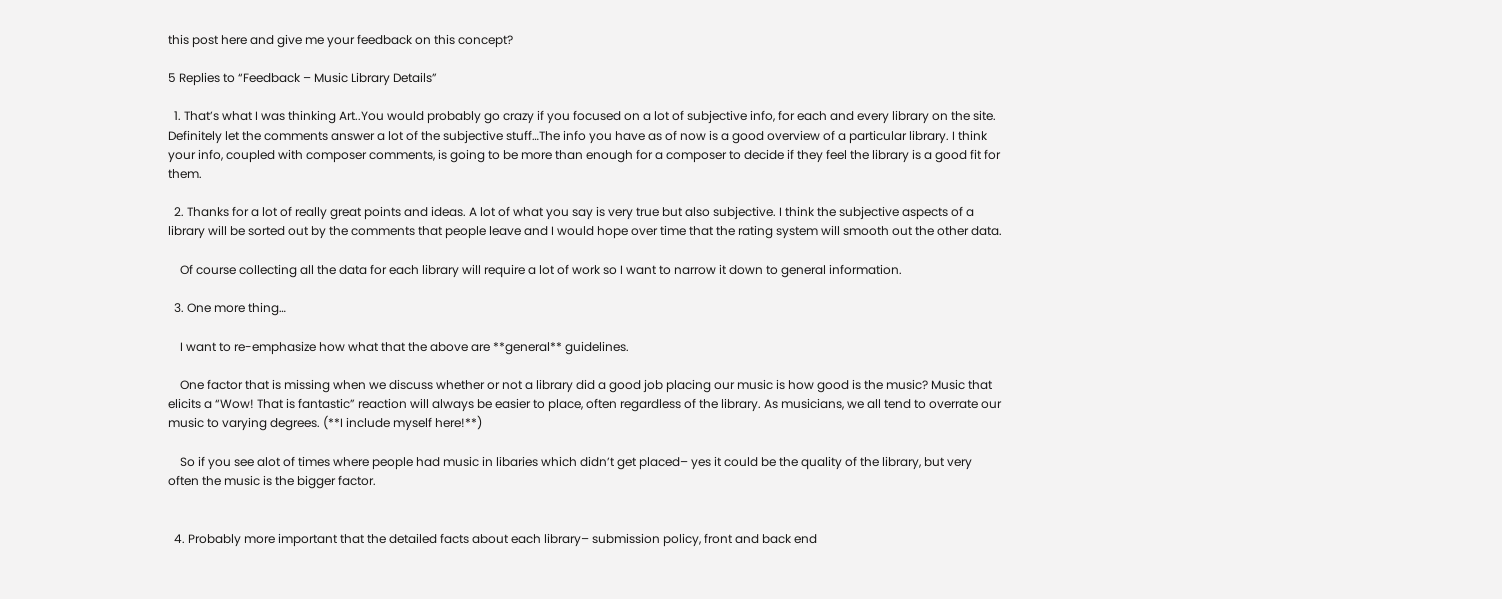this post here and give me your feedback on this concept?

5 Replies to “Feedback – Music Library Details”

  1. That’s what I was thinking Art..You would probably go crazy if you focused on a lot of subjective info, for each and every library on the site. Definitely let the comments answer a lot of the subjective stuff…The info you have as of now is a good overview of a particular library. I think your info, coupled with composer comments, is going to be more than enough for a composer to decide if they feel the library is a good fit for them.

  2. Thanks for a lot of really great points and ideas. A lot of what you say is very true but also subjective. I think the subjective aspects of a library will be sorted out by the comments that people leave and I would hope over time that the rating system will smooth out the other data.

    Of course collecting all the data for each library will require a lot of work so I want to narrow it down to general information.

  3. One more thing…

    I want to re-emphasize how what that the above are **general** guidelines.

    One factor that is missing when we discuss whether or not a library did a good job placing our music is how good is the music? Music that elicits a “Wow! That is fantastic” reaction will always be easier to place, often regardless of the library. As musicians, we all tend to overrate our music to varying degrees. (**I include myself here!**)

    So if you see alot of times where people had music in libaries which didn’t get placed– yes it could be the quality of the library, but very often the music is the bigger factor.


  4. Probably more important that the detailed facts about each library– submission policy, front and back end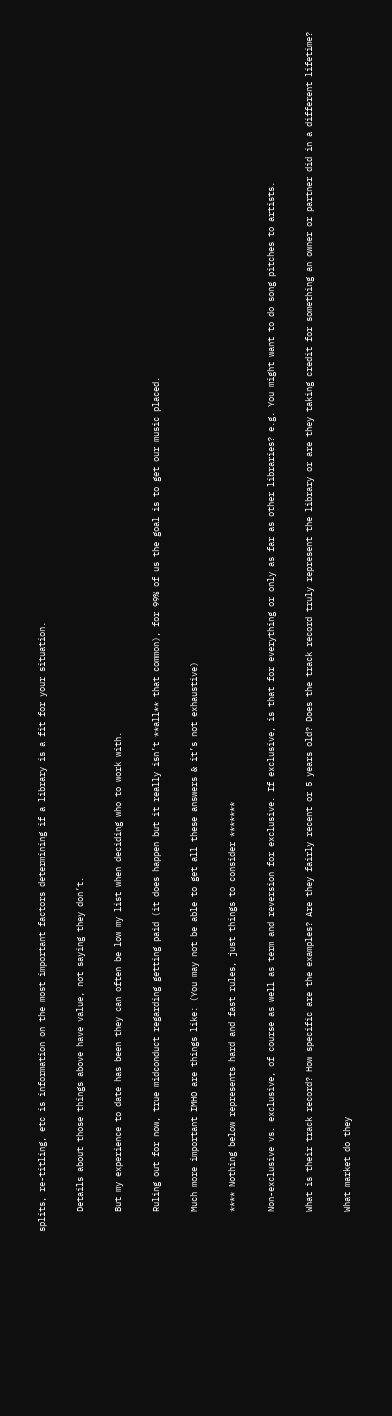splits, re-titling, etc is information on the most important factors determining if a library is a fit for your situation.

    Details about those things above have value, not saying they don’t.

    But my experience to date has been they can often be low my list when deciding who to work with.

    Ruling out for now, true midconduct regarding getting paid (it does happen but it really isn’t **all** that common), for 99% of us the goal is to get our music placed.

    Much more important IMHO are things like: (You may not be able to get all these answers & it’s not exhaustive)

    **** Nothing below represents hard and fast rules, just things to consider *******

    Non-exclusive vs. exclusive, of course as well as term and reversion for exclusive. If exclusive, is that for everything or only as far as other libraries? e.g. You might want to do song pitches to artists.

    What is their track record? How specific are the examples? Are they fairly recent or 5 years old? Does the track record truly represent the library or are they taking credit for something an owner or partner did in a different lifetime?

    What market do they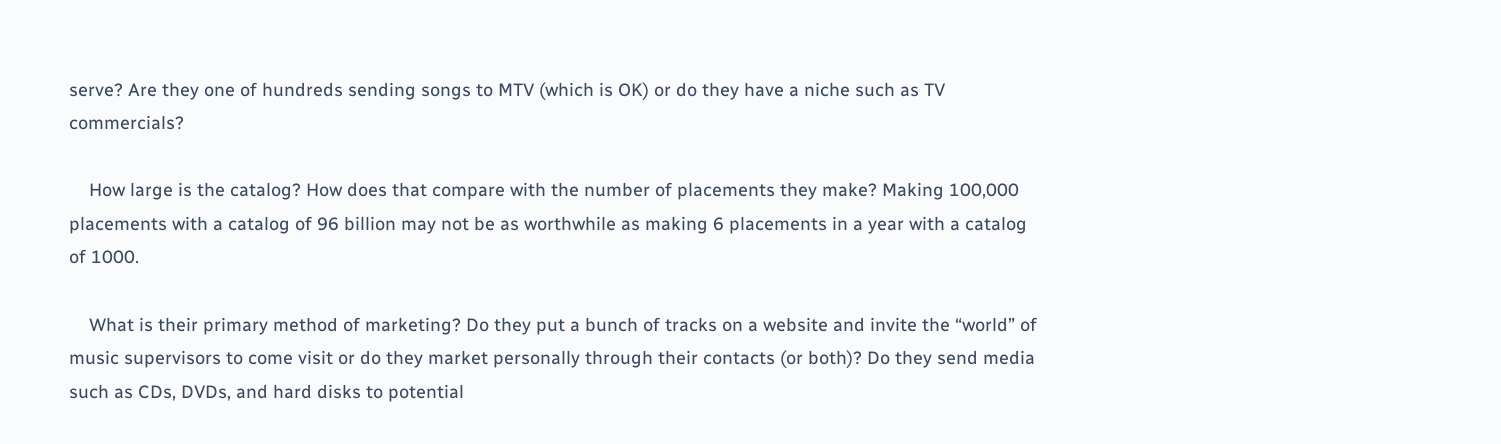serve? Are they one of hundreds sending songs to MTV (which is OK) or do they have a niche such as TV commercials?

    How large is the catalog? How does that compare with the number of placements they make? Making 100,000 placements with a catalog of 96 billion may not be as worthwhile as making 6 placements in a year with a catalog of 1000.

    What is their primary method of marketing? Do they put a bunch of tracks on a website and invite the “world” of music supervisors to come visit or do they market personally through their contacts (or both)? Do they send media such as CDs, DVDs, and hard disks to potential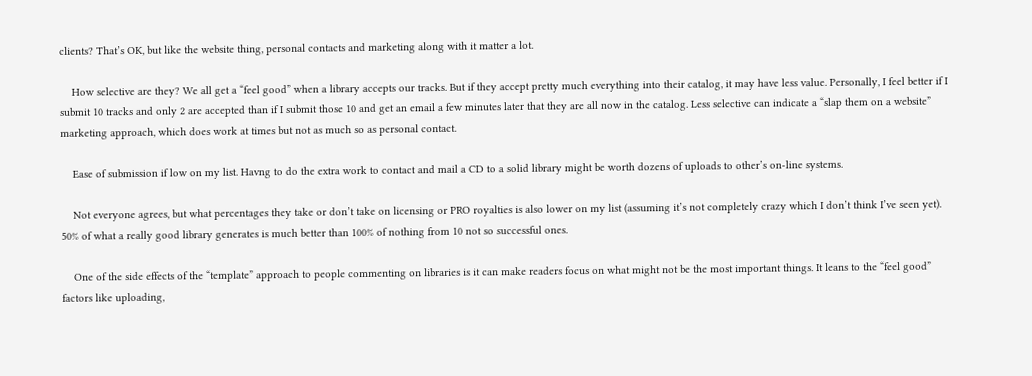clients? That’s OK, but like the website thing, personal contacts and marketing along with it matter a lot.

    How selective are they? We all get a “feel good” when a library accepts our tracks. But if they accept pretty much everything into their catalog, it may have less value. Personally, I feel better if I submit 10 tracks and only 2 are accepted than if I submit those 10 and get an email a few minutes later that they are all now in the catalog. Less selective can indicate a “slap them on a website” marketing approach, which does work at times but not as much so as personal contact.

    Ease of submission if low on my list. Havng to do the extra work to contact and mail a CD to a solid library might be worth dozens of uploads to other’s on-line systems.

    Not everyone agrees, but what percentages they take or don’t take on licensing or PRO royalties is also lower on my list (assuming it’s not completely crazy which I don’t think I’ve seen yet). 50% of what a really good library generates is much better than 100% of nothing from 10 not so successful ones.

    One of the side effects of the “template” approach to people commenting on libraries is it can make readers focus on what might not be the most important things. It leans to the “feel good” factors like uploading,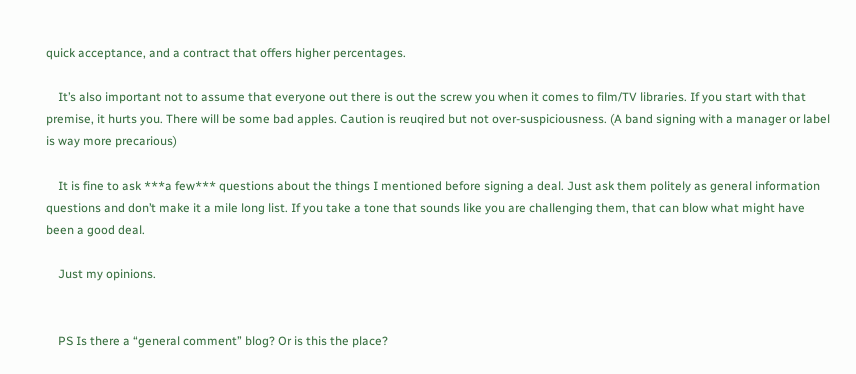quick acceptance, and a contract that offers higher percentages.

    It’s also important not to assume that everyone out there is out the screw you when it comes to film/TV libraries. If you start with that premise, it hurts you. There will be some bad apples. Caution is reuqired but not over-suspiciousness. (A band signing with a manager or label is way more precarious)

    It is fine to ask ***a few*** questions about the things I mentioned before signing a deal. Just ask them politely as general information questions and don’t make it a mile long list. If you take a tone that sounds like you are challenging them, that can blow what might have been a good deal.

    Just my opinions.


    PS Is there a “general comment” blog? Or is this the place?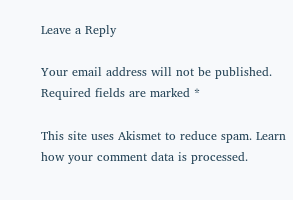Leave a Reply

Your email address will not be published. Required fields are marked *

This site uses Akismet to reduce spam. Learn how your comment data is processed.